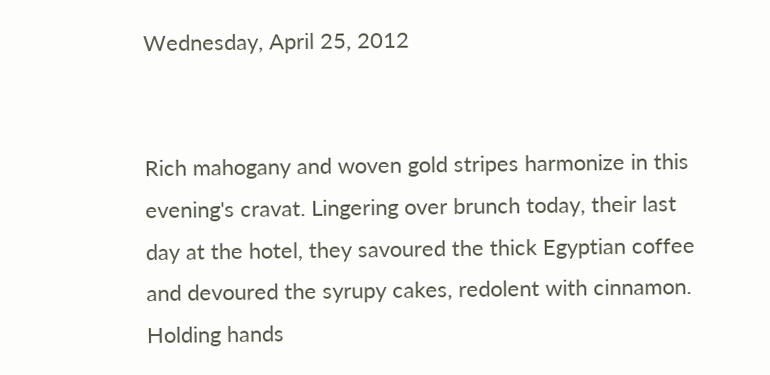Wednesday, April 25, 2012


Rich mahogany and woven gold stripes harmonize in this evening's cravat. Lingering over brunch today, their last day at the hotel, they savoured the thick Egyptian coffee and devoured the syrupy cakes, redolent with cinnamon.  Holding hands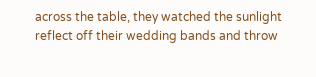across the table, they watched the sunlight reflect off their wedding bands and throw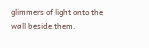glimmers of light onto the wall beside them.